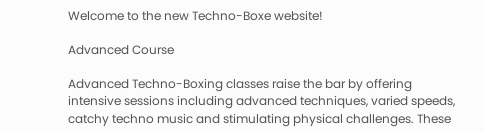Welcome to the new Techno-Boxe website!

Advanced Course

Advanced Techno-Boxing classes raise the bar by offering intensive sessions including advanced techniques, varied speeds, catchy techno music and stimulating physical challenges. These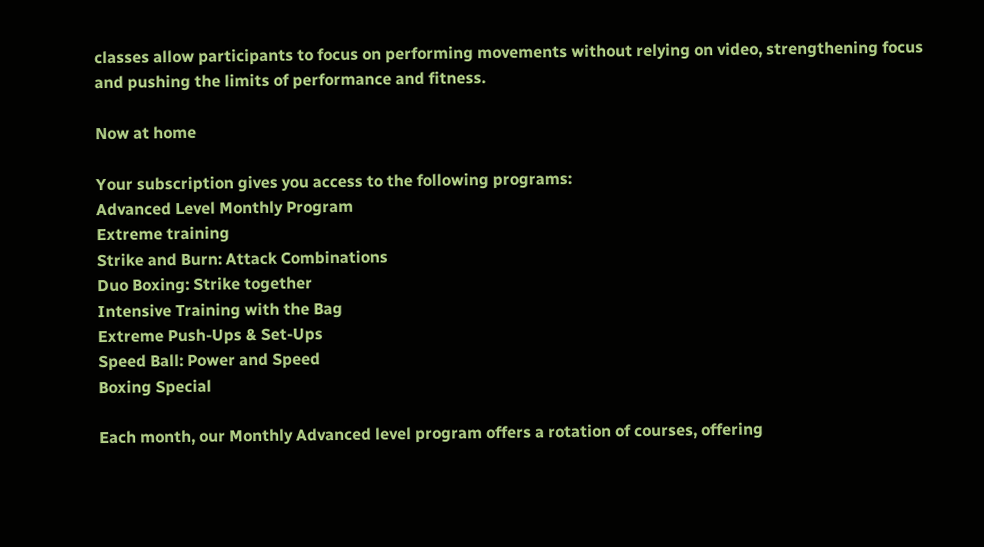classes allow participants to focus on performing movements without relying on video, strengthening focus and pushing the limits of performance and fitness.

Now at home

Your subscription gives you access to the following programs:
Advanced Level Monthly Program
Extreme training
Strike and Burn: Attack Combinations
Duo Boxing: Strike together
Intensive Training with the Bag
Extreme Push-Ups & Set-Ups
Speed Ball: Power and Speed
Boxing Special

Each month, our Monthly Advanced level program offers a rotation of courses, offering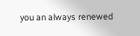you an always renewed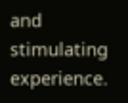and stimulating experience.